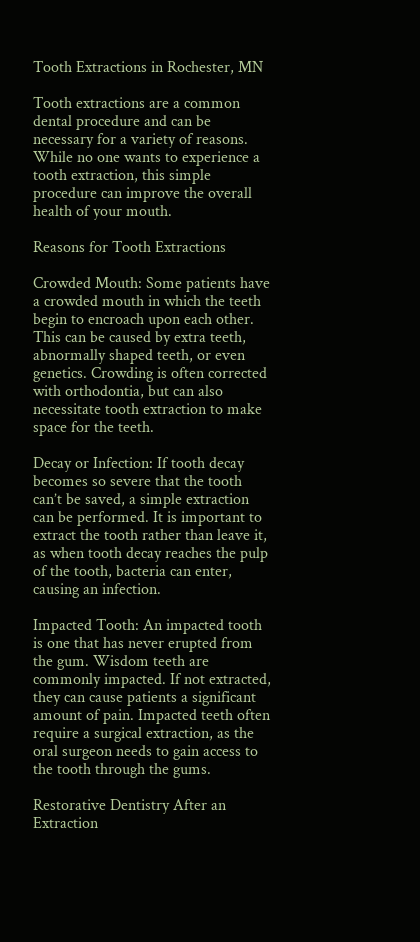Tooth Extractions in Rochester, MN

Tooth extractions are a common dental procedure and can be necessary for a variety of reasons. While no one wants to experience a tooth extraction, this simple procedure can improve the overall health of your mouth.

Reasons for Tooth Extractions

Crowded Mouth: Some patients have a crowded mouth in which the teeth begin to encroach upon each other. This can be caused by extra teeth, abnormally shaped teeth, or even genetics. Crowding is often corrected with orthodontia, but can also necessitate tooth extraction to make space for the teeth.

Decay or Infection: If tooth decay becomes so severe that the tooth can’t be saved, a simple extraction can be performed. It is important to extract the tooth rather than leave it, as when tooth decay reaches the pulp of the tooth, bacteria can enter, causing an infection.

Impacted Tooth: An impacted tooth is one that has never erupted from the gum. Wisdom teeth are commonly impacted. If not extracted, they can cause patients a significant amount of pain. Impacted teeth often require a surgical extraction, as the oral surgeon needs to gain access to the tooth through the gums.

Restorative Dentistry After an Extraction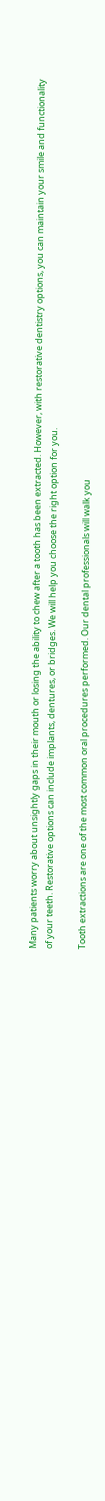Many patients worry about unsightly gaps in their mouth or losing the ability to chew after a tooth has been extracted. However, with restorative dentistry options, you can maintain your smile and functionality of your teeth. Restorative options can include implants, dentures, or bridges. We will help you choose the right option for you.

Tooth extractions are one of the most common oral procedures performed. Our dental professionals will walk you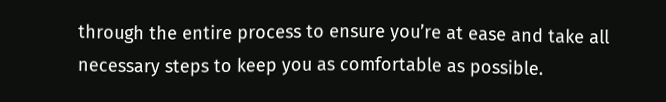through the entire process to ensure you’re at ease and take all necessary steps to keep you as comfortable as possible.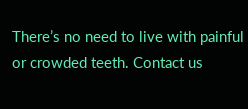There’s no need to live with painful or crowded teeth. Contact us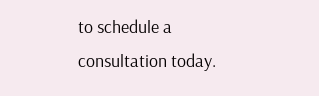to schedule a consultation today.